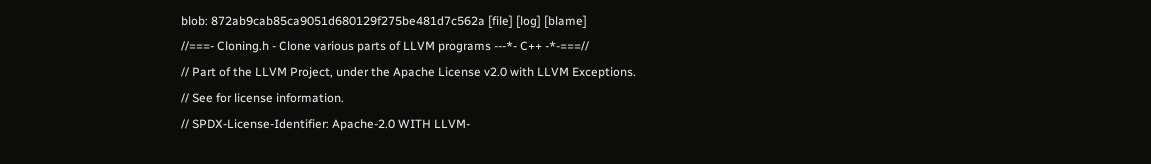blob: 872ab9cab85ca9051d680129f275be481d7c562a [file] [log] [blame]
//===- Cloning.h - Clone various parts of LLVM programs ---*- C++ -*-===//
// Part of the LLVM Project, under the Apache License v2.0 with LLVM Exceptions.
// See for license information.
// SPDX-License-Identifier: Apache-2.0 WITH LLVM-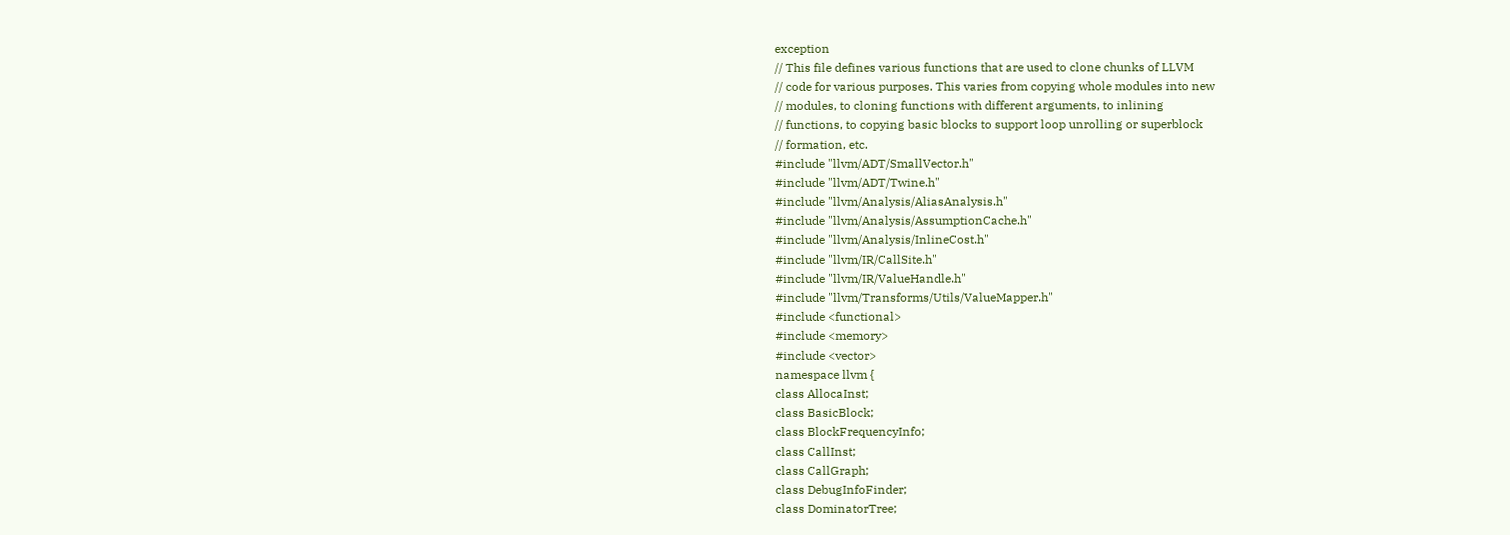exception
// This file defines various functions that are used to clone chunks of LLVM
// code for various purposes. This varies from copying whole modules into new
// modules, to cloning functions with different arguments, to inlining
// functions, to copying basic blocks to support loop unrolling or superblock
// formation, etc.
#include "llvm/ADT/SmallVector.h"
#include "llvm/ADT/Twine.h"
#include "llvm/Analysis/AliasAnalysis.h"
#include "llvm/Analysis/AssumptionCache.h"
#include "llvm/Analysis/InlineCost.h"
#include "llvm/IR/CallSite.h"
#include "llvm/IR/ValueHandle.h"
#include "llvm/Transforms/Utils/ValueMapper.h"
#include <functional>
#include <memory>
#include <vector>
namespace llvm {
class AllocaInst;
class BasicBlock;
class BlockFrequencyInfo;
class CallInst;
class CallGraph;
class DebugInfoFinder;
class DominatorTree;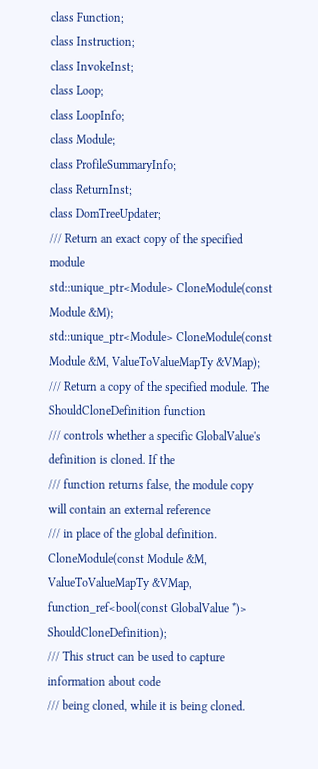class Function;
class Instruction;
class InvokeInst;
class Loop;
class LoopInfo;
class Module;
class ProfileSummaryInfo;
class ReturnInst;
class DomTreeUpdater;
/// Return an exact copy of the specified module
std::unique_ptr<Module> CloneModule(const Module &M);
std::unique_ptr<Module> CloneModule(const Module &M, ValueToValueMapTy &VMap);
/// Return a copy of the specified module. The ShouldCloneDefinition function
/// controls whether a specific GlobalValue's definition is cloned. If the
/// function returns false, the module copy will contain an external reference
/// in place of the global definition.
CloneModule(const Module &M, ValueToValueMapTy &VMap,
function_ref<bool(const GlobalValue *)> ShouldCloneDefinition);
/// This struct can be used to capture information about code
/// being cloned, while it is being cloned.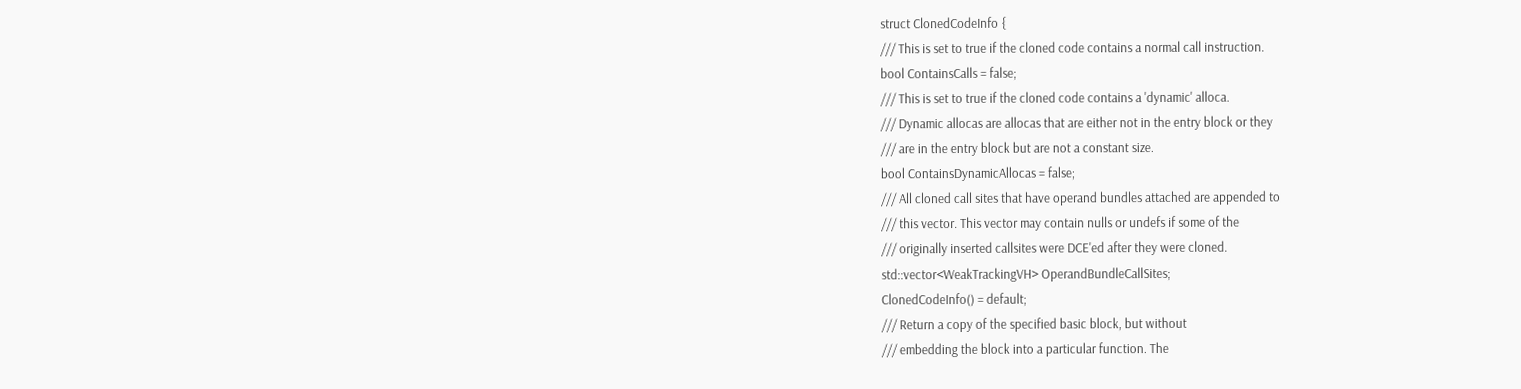struct ClonedCodeInfo {
/// This is set to true if the cloned code contains a normal call instruction.
bool ContainsCalls = false;
/// This is set to true if the cloned code contains a 'dynamic' alloca.
/// Dynamic allocas are allocas that are either not in the entry block or they
/// are in the entry block but are not a constant size.
bool ContainsDynamicAllocas = false;
/// All cloned call sites that have operand bundles attached are appended to
/// this vector. This vector may contain nulls or undefs if some of the
/// originally inserted callsites were DCE'ed after they were cloned.
std::vector<WeakTrackingVH> OperandBundleCallSites;
ClonedCodeInfo() = default;
/// Return a copy of the specified basic block, but without
/// embedding the block into a particular function. The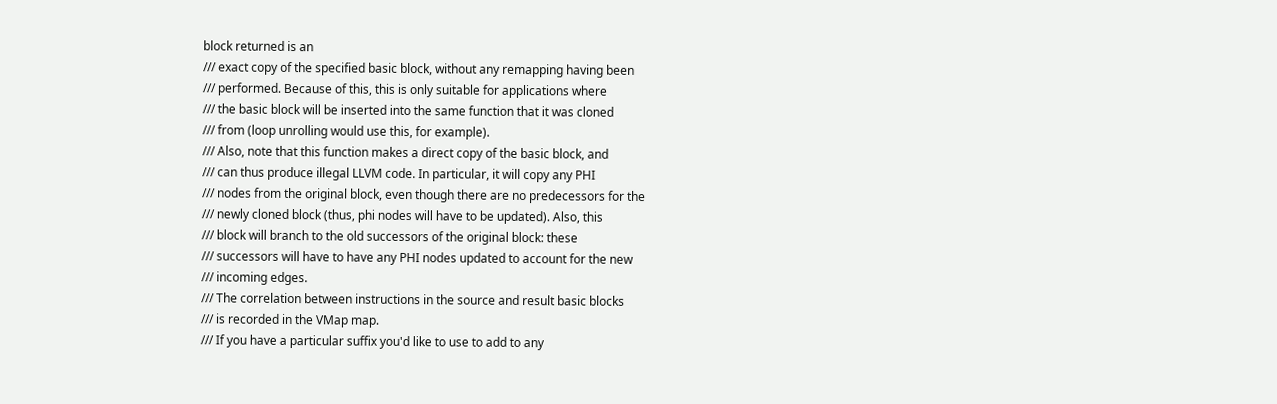block returned is an
/// exact copy of the specified basic block, without any remapping having been
/// performed. Because of this, this is only suitable for applications where
/// the basic block will be inserted into the same function that it was cloned
/// from (loop unrolling would use this, for example).
/// Also, note that this function makes a direct copy of the basic block, and
/// can thus produce illegal LLVM code. In particular, it will copy any PHI
/// nodes from the original block, even though there are no predecessors for the
/// newly cloned block (thus, phi nodes will have to be updated). Also, this
/// block will branch to the old successors of the original block: these
/// successors will have to have any PHI nodes updated to account for the new
/// incoming edges.
/// The correlation between instructions in the source and result basic blocks
/// is recorded in the VMap map.
/// If you have a particular suffix you'd like to use to add to any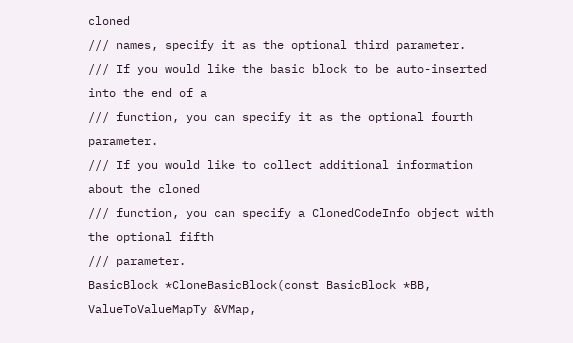cloned
/// names, specify it as the optional third parameter.
/// If you would like the basic block to be auto-inserted into the end of a
/// function, you can specify it as the optional fourth parameter.
/// If you would like to collect additional information about the cloned
/// function, you can specify a ClonedCodeInfo object with the optional fifth
/// parameter.
BasicBlock *CloneBasicBlock(const BasicBlock *BB, ValueToValueMapTy &VMap,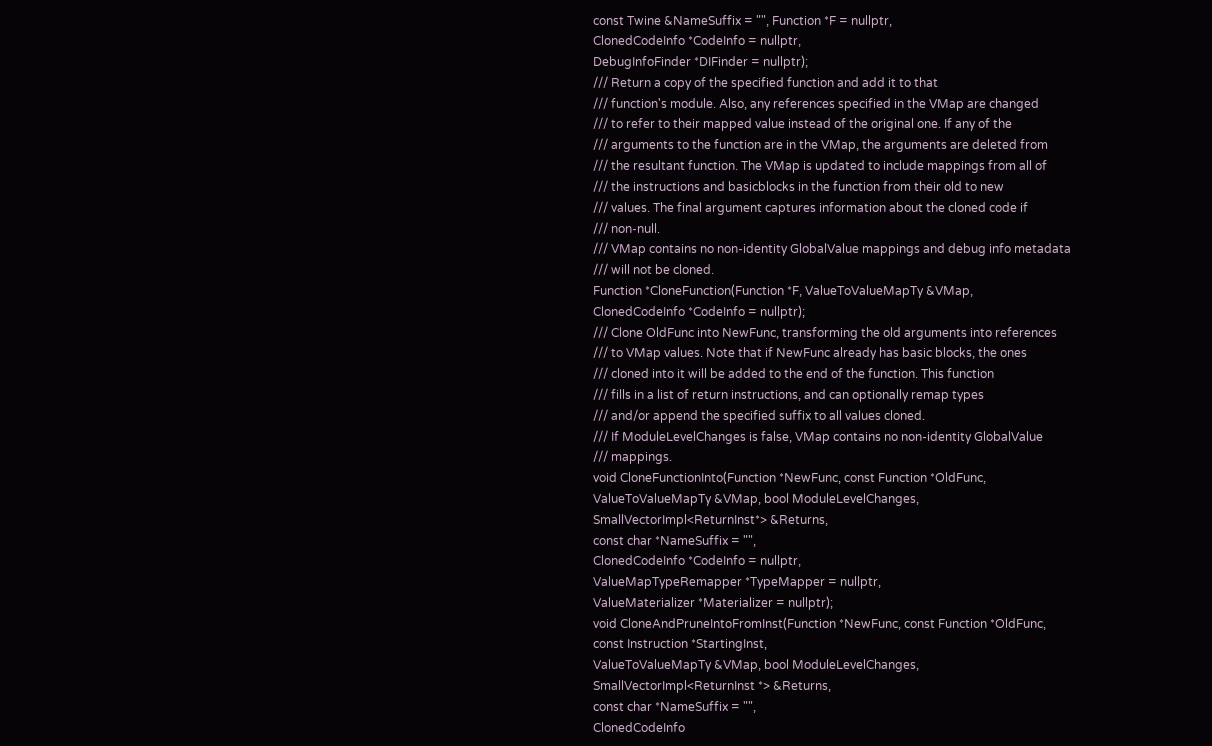const Twine &NameSuffix = "", Function *F = nullptr,
ClonedCodeInfo *CodeInfo = nullptr,
DebugInfoFinder *DIFinder = nullptr);
/// Return a copy of the specified function and add it to that
/// function's module. Also, any references specified in the VMap are changed
/// to refer to their mapped value instead of the original one. If any of the
/// arguments to the function are in the VMap, the arguments are deleted from
/// the resultant function. The VMap is updated to include mappings from all of
/// the instructions and basicblocks in the function from their old to new
/// values. The final argument captures information about the cloned code if
/// non-null.
/// VMap contains no non-identity GlobalValue mappings and debug info metadata
/// will not be cloned.
Function *CloneFunction(Function *F, ValueToValueMapTy &VMap,
ClonedCodeInfo *CodeInfo = nullptr);
/// Clone OldFunc into NewFunc, transforming the old arguments into references
/// to VMap values. Note that if NewFunc already has basic blocks, the ones
/// cloned into it will be added to the end of the function. This function
/// fills in a list of return instructions, and can optionally remap types
/// and/or append the specified suffix to all values cloned.
/// If ModuleLevelChanges is false, VMap contains no non-identity GlobalValue
/// mappings.
void CloneFunctionInto(Function *NewFunc, const Function *OldFunc,
ValueToValueMapTy &VMap, bool ModuleLevelChanges,
SmallVectorImpl<ReturnInst*> &Returns,
const char *NameSuffix = "",
ClonedCodeInfo *CodeInfo = nullptr,
ValueMapTypeRemapper *TypeMapper = nullptr,
ValueMaterializer *Materializer = nullptr);
void CloneAndPruneIntoFromInst(Function *NewFunc, const Function *OldFunc,
const Instruction *StartingInst,
ValueToValueMapTy &VMap, bool ModuleLevelChanges,
SmallVectorImpl<ReturnInst *> &Returns,
const char *NameSuffix = "",
ClonedCodeInfo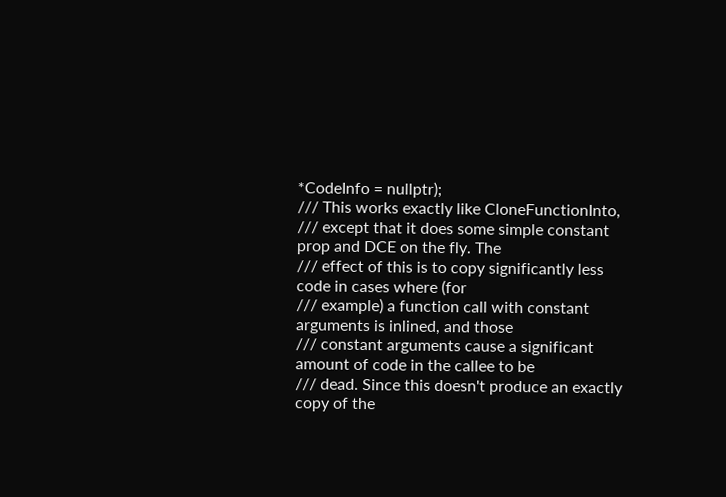*CodeInfo = nullptr);
/// This works exactly like CloneFunctionInto,
/// except that it does some simple constant prop and DCE on the fly. The
/// effect of this is to copy significantly less code in cases where (for
/// example) a function call with constant arguments is inlined, and those
/// constant arguments cause a significant amount of code in the callee to be
/// dead. Since this doesn't produce an exactly copy of the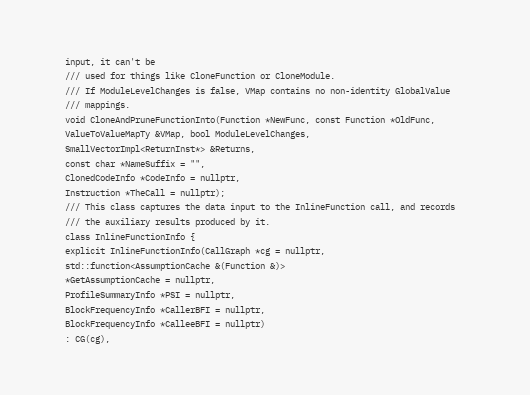input, it can't be
/// used for things like CloneFunction or CloneModule.
/// If ModuleLevelChanges is false, VMap contains no non-identity GlobalValue
/// mappings.
void CloneAndPruneFunctionInto(Function *NewFunc, const Function *OldFunc,
ValueToValueMapTy &VMap, bool ModuleLevelChanges,
SmallVectorImpl<ReturnInst*> &Returns,
const char *NameSuffix = "",
ClonedCodeInfo *CodeInfo = nullptr,
Instruction *TheCall = nullptr);
/// This class captures the data input to the InlineFunction call, and records
/// the auxiliary results produced by it.
class InlineFunctionInfo {
explicit InlineFunctionInfo(CallGraph *cg = nullptr,
std::function<AssumptionCache &(Function &)>
*GetAssumptionCache = nullptr,
ProfileSummaryInfo *PSI = nullptr,
BlockFrequencyInfo *CallerBFI = nullptr,
BlockFrequencyInfo *CalleeBFI = nullptr)
: CG(cg),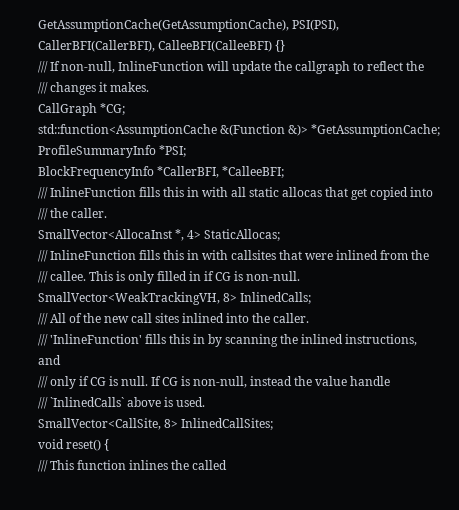GetAssumptionCache(GetAssumptionCache), PSI(PSI),
CallerBFI(CallerBFI), CalleeBFI(CalleeBFI) {}
/// If non-null, InlineFunction will update the callgraph to reflect the
/// changes it makes.
CallGraph *CG;
std::function<AssumptionCache &(Function &)> *GetAssumptionCache;
ProfileSummaryInfo *PSI;
BlockFrequencyInfo *CallerBFI, *CalleeBFI;
/// InlineFunction fills this in with all static allocas that get copied into
/// the caller.
SmallVector<AllocaInst *, 4> StaticAllocas;
/// InlineFunction fills this in with callsites that were inlined from the
/// callee. This is only filled in if CG is non-null.
SmallVector<WeakTrackingVH, 8> InlinedCalls;
/// All of the new call sites inlined into the caller.
/// 'InlineFunction' fills this in by scanning the inlined instructions, and
/// only if CG is null. If CG is non-null, instead the value handle
/// `InlinedCalls` above is used.
SmallVector<CallSite, 8> InlinedCallSites;
void reset() {
/// This function inlines the called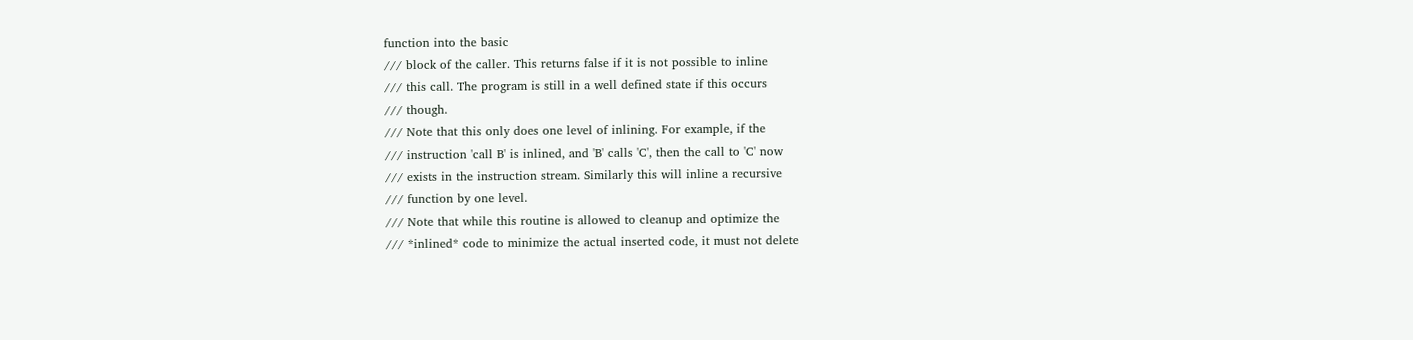function into the basic
/// block of the caller. This returns false if it is not possible to inline
/// this call. The program is still in a well defined state if this occurs
/// though.
/// Note that this only does one level of inlining. For example, if the
/// instruction 'call B' is inlined, and 'B' calls 'C', then the call to 'C' now
/// exists in the instruction stream. Similarly this will inline a recursive
/// function by one level.
/// Note that while this routine is allowed to cleanup and optimize the
/// *inlined* code to minimize the actual inserted code, it must not delete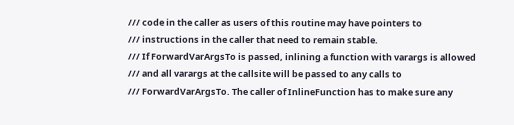/// code in the caller as users of this routine may have pointers to
/// instructions in the caller that need to remain stable.
/// If ForwardVarArgsTo is passed, inlining a function with varargs is allowed
/// and all varargs at the callsite will be passed to any calls to
/// ForwardVarArgsTo. The caller of InlineFunction has to make sure any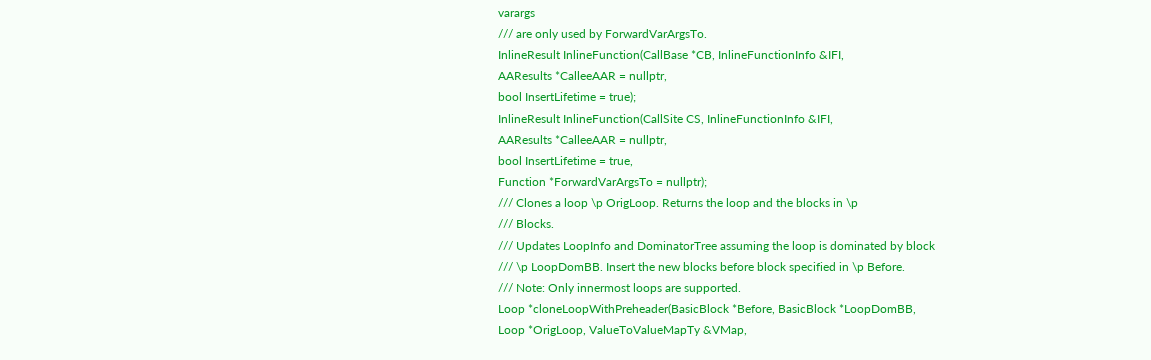varargs
/// are only used by ForwardVarArgsTo.
InlineResult InlineFunction(CallBase *CB, InlineFunctionInfo &IFI,
AAResults *CalleeAAR = nullptr,
bool InsertLifetime = true);
InlineResult InlineFunction(CallSite CS, InlineFunctionInfo &IFI,
AAResults *CalleeAAR = nullptr,
bool InsertLifetime = true,
Function *ForwardVarArgsTo = nullptr);
/// Clones a loop \p OrigLoop. Returns the loop and the blocks in \p
/// Blocks.
/// Updates LoopInfo and DominatorTree assuming the loop is dominated by block
/// \p LoopDomBB. Insert the new blocks before block specified in \p Before.
/// Note: Only innermost loops are supported.
Loop *cloneLoopWithPreheader(BasicBlock *Before, BasicBlock *LoopDomBB,
Loop *OrigLoop, ValueToValueMapTy &VMap,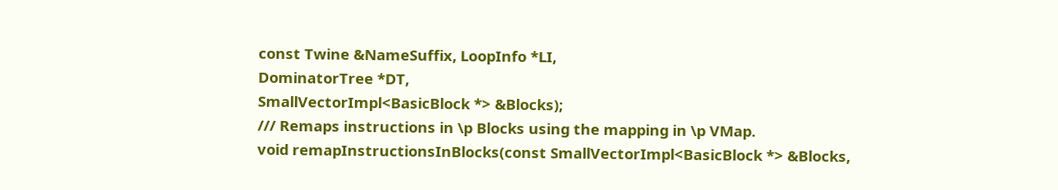const Twine &NameSuffix, LoopInfo *LI,
DominatorTree *DT,
SmallVectorImpl<BasicBlock *> &Blocks);
/// Remaps instructions in \p Blocks using the mapping in \p VMap.
void remapInstructionsInBlocks(const SmallVectorImpl<BasicBlock *> &Blocks,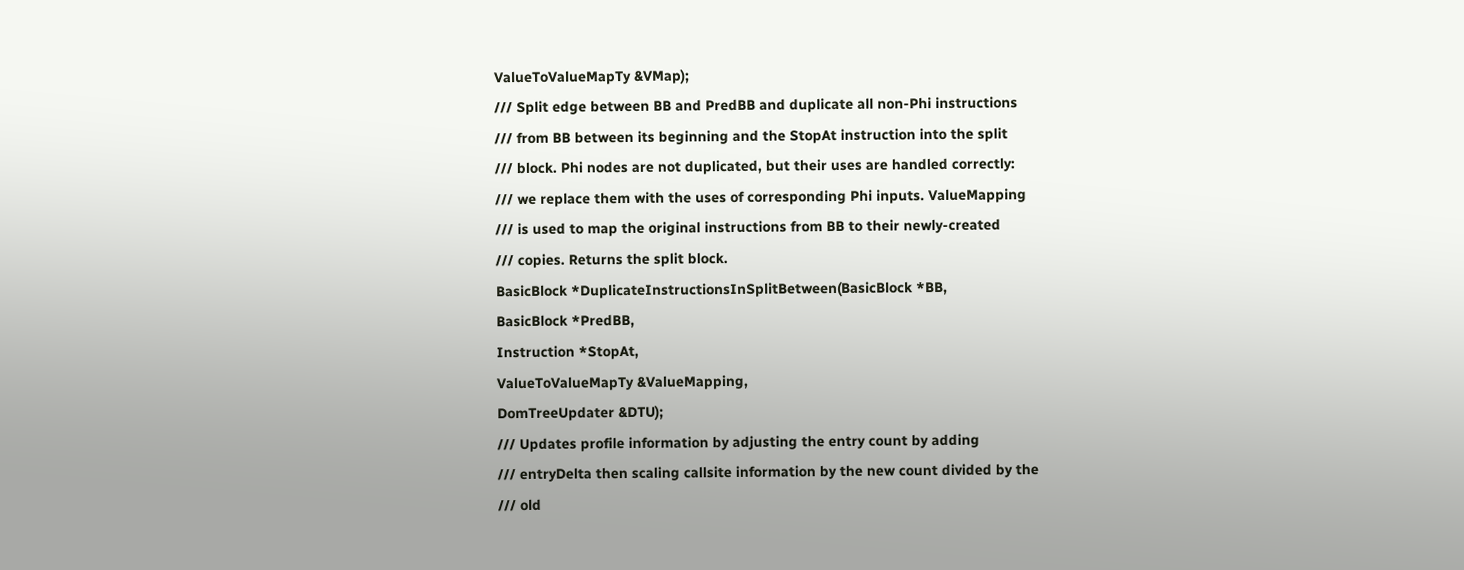ValueToValueMapTy &VMap);
/// Split edge between BB and PredBB and duplicate all non-Phi instructions
/// from BB between its beginning and the StopAt instruction into the split
/// block. Phi nodes are not duplicated, but their uses are handled correctly:
/// we replace them with the uses of corresponding Phi inputs. ValueMapping
/// is used to map the original instructions from BB to their newly-created
/// copies. Returns the split block.
BasicBlock *DuplicateInstructionsInSplitBetween(BasicBlock *BB,
BasicBlock *PredBB,
Instruction *StopAt,
ValueToValueMapTy &ValueMapping,
DomTreeUpdater &DTU);
/// Updates profile information by adjusting the entry count by adding
/// entryDelta then scaling callsite information by the new count divided by the
/// old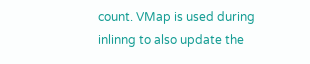count. VMap is used during inlinng to also update the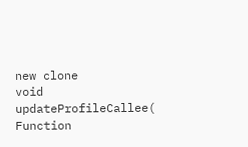new clone
void updateProfileCallee(
Function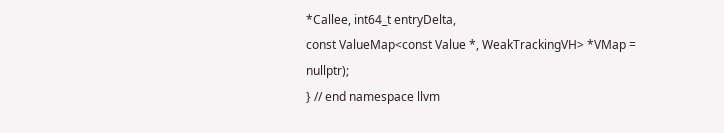*Callee, int64_t entryDelta,
const ValueMap<const Value *, WeakTrackingVH> *VMap = nullptr);
} // end namespace llvm